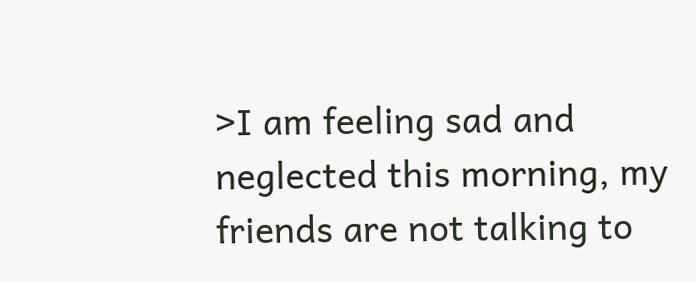>I am feeling sad and neglected this morning, my friends are not talking to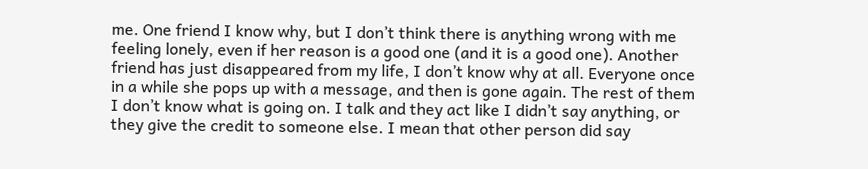me. One friend I know why, but I don’t think there is anything wrong with me feeling lonely, even if her reason is a good one (and it is a good one). Another friend has just disappeared from my life, I don’t know why at all. Everyone once in a while she pops up with a message, and then is gone again. The rest of them I don’t know what is going on. I talk and they act like I didn’t say anything, or they give the credit to someone else. I mean that other person did say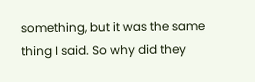something, but it was the same thing I said. So why did they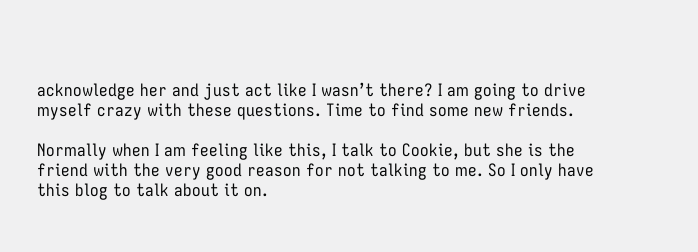acknowledge her and just act like I wasn’t there? I am going to drive myself crazy with these questions. Time to find some new friends.

Normally when I am feeling like this, I talk to Cookie, but she is the friend with the very good reason for not talking to me. So I only have this blog to talk about it on.